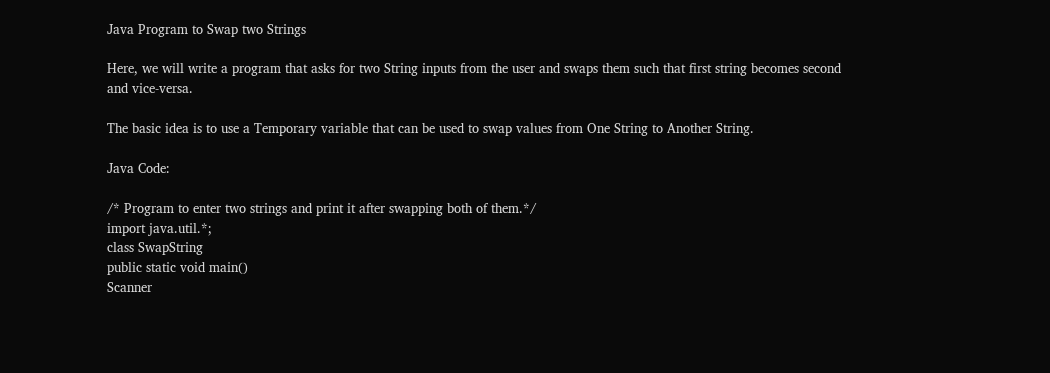Java Program to Swap two Strings

Here, we will write a program that asks for two String inputs from the user and swaps them such that first string becomes second and vice-versa.

The basic idea is to use a Temporary variable that can be used to swap values from One String to Another String.

Java Code:

/* Program to enter two strings and print it after swapping both of them.*/
import java.util.*;
class SwapString
public static void main()
Scanner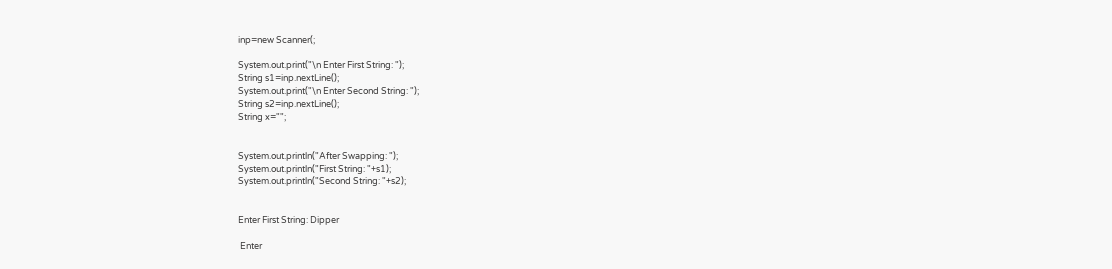inp=new Scanner(;

System.out.print("\n Enter First String: ");
String s1=inp.nextLine();
System.out.print("\n Enter Second String: ");
String s2=inp.nextLine();
String x="";


System.out.println("After Swapping: ");
System.out.println("First String: "+s1);
System.out.println("Second String: "+s2);


Enter First String: Dipper

 Enter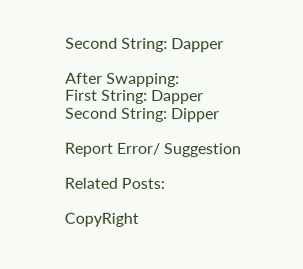Second String: Dapper

After Swapping:
First String: Dapper
Second String: Dipper

Report Error/ Suggestion

Related Posts:

CopyRight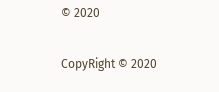© 2020

CopyRight © 2020